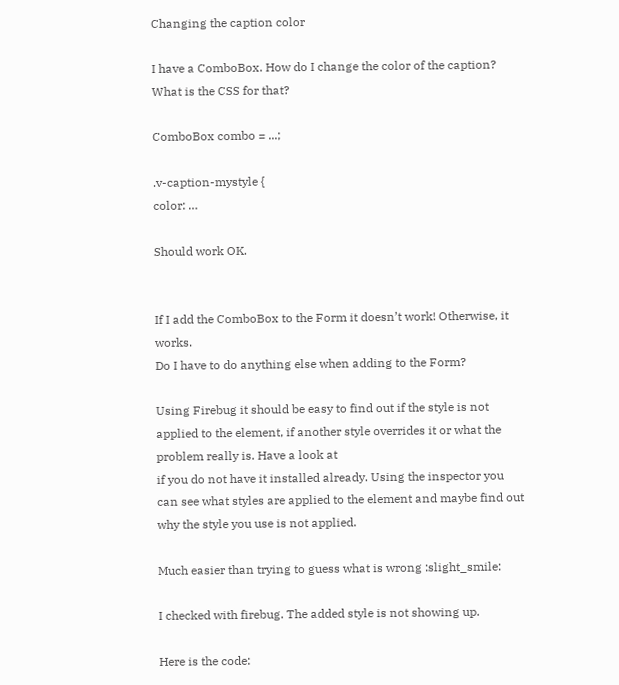Changing the caption color

I have a ComboBox. How do I change the color of the caption? What is the CSS for that?

ComboBox combo = ...;

.v-caption-mystyle {
color: …

Should work OK.


If I add the ComboBox to the Form it doesn’t work! Otherwise, it works.
Do I have to do anything else when adding to the Form?

Using Firebug it should be easy to find out if the style is not applied to the element, if another style overrides it or what the problem really is. Have a look at
if you do not have it installed already. Using the inspector you can see what styles are applied to the element and maybe find out why the style you use is not applied.

Much easier than trying to guess what is wrong :slight_smile:

I checked with firebug. The added style is not showing up.

Here is the code: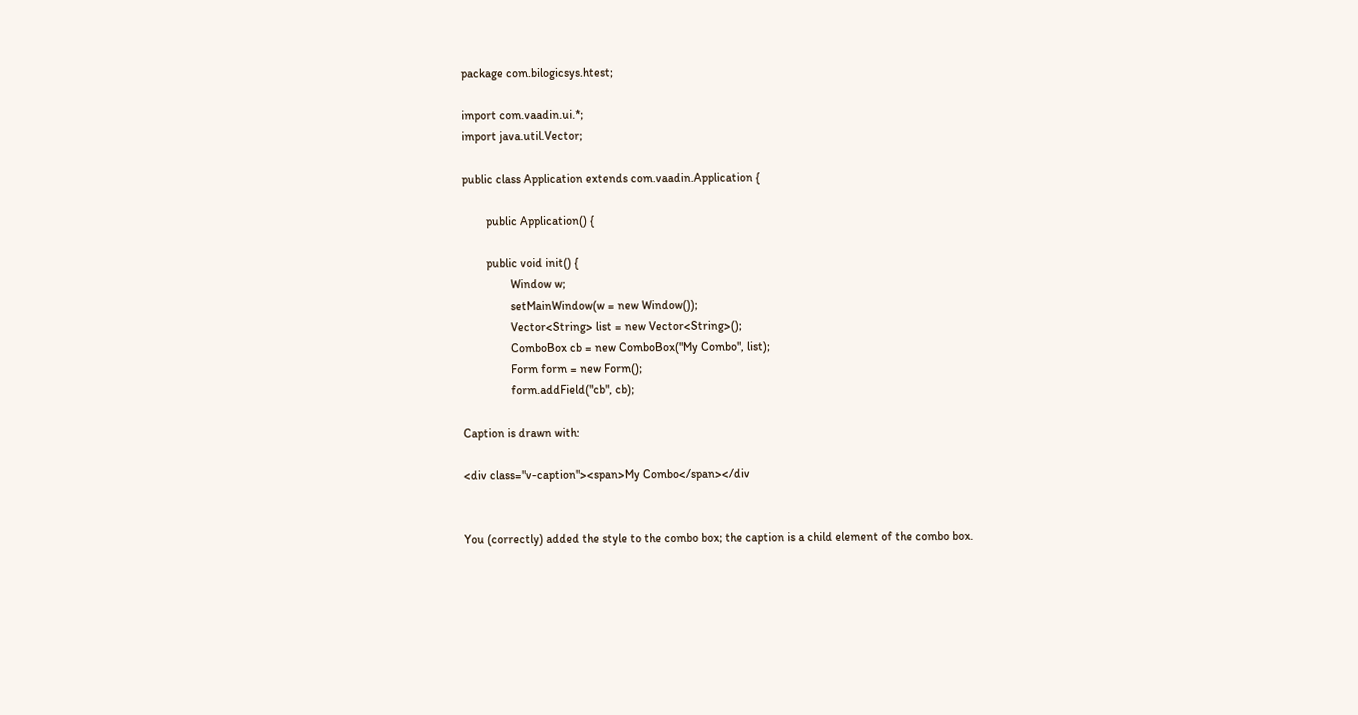package com.bilogicsys.htest;

import com.vaadin.ui.*;
import java.util.Vector;

public class Application extends com.vaadin.Application {

        public Application() {

        public void init() {
                Window w;
                setMainWindow(w = new Window());
                Vector<String> list = new Vector<String>();
                ComboBox cb = new ComboBox("My Combo", list);
                Form form = new Form();
                form.addField("cb", cb);

Caption is drawn with:

<div class="v-caption"><span>My Combo</span></div


You (correctly) added the style to the combo box; the caption is a child element of the combo box.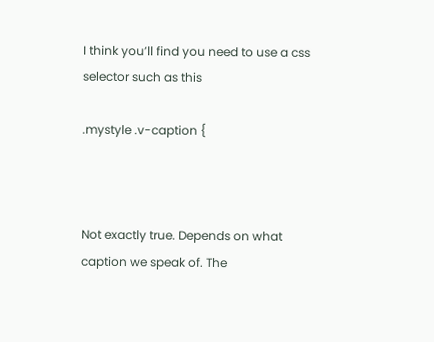I think you’ll find you need to use a css selector such as this

.mystyle .v-caption {



Not exactly true. Depends on what caption we speak of. The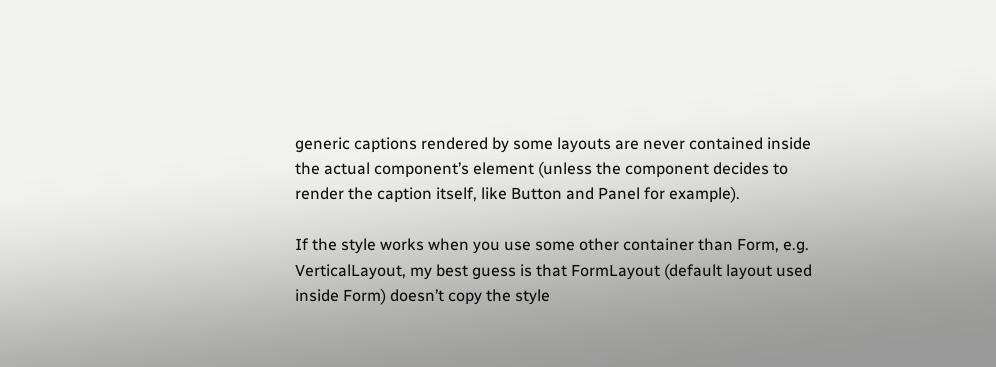generic captions rendered by some layouts are never contained inside the actual component’s element (unless the component decides to render the caption itself, like Button and Panel for example).

If the style works when you use some other container than Form, e.g. VerticalLayout, my best guess is that FormLayout (default layout used inside Form) doesn’t copy the style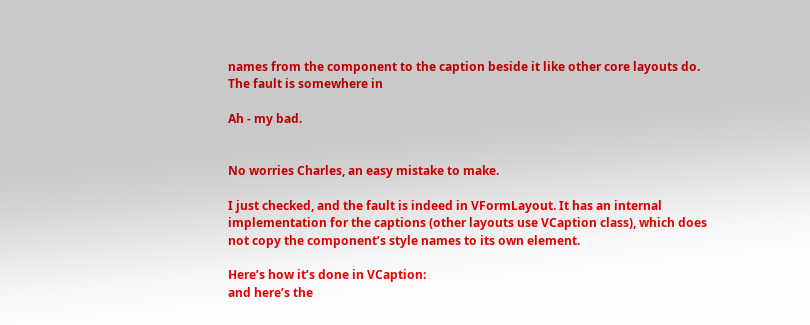names from the component to the caption beside it like other core layouts do. The fault is somewhere in

Ah - my bad.


No worries Charles, an easy mistake to make.

I just checked, and the fault is indeed in VFormLayout. It has an internal implementation for the captions (other layouts use VCaption class), which does not copy the component’s style names to its own element.

Here’s how it’s done in VCaption:
and here’s the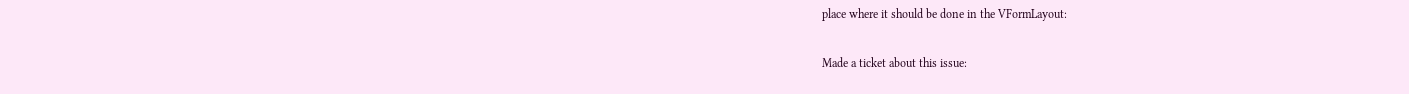place where it should be done in the VFormLayout:

Made a ticket about this issue: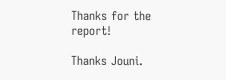Thanks for the report!

Thanks Jouni.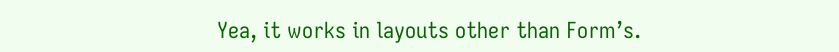Yea, it works in layouts other than Form’s.